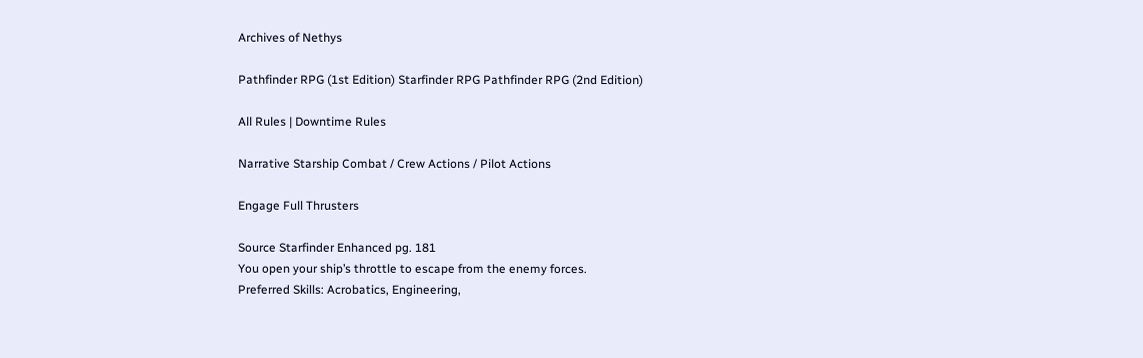Archives of Nethys

Pathfinder RPG (1st Edition) Starfinder RPG Pathfinder RPG (2nd Edition)

All Rules | Downtime Rules

Narrative Starship Combat / Crew Actions / Pilot Actions

Engage Full Thrusters

Source Starfinder Enhanced pg. 181
You open your ship’s throttle to escape from the enemy forces.
Preferred Skills: Acrobatics, Engineering,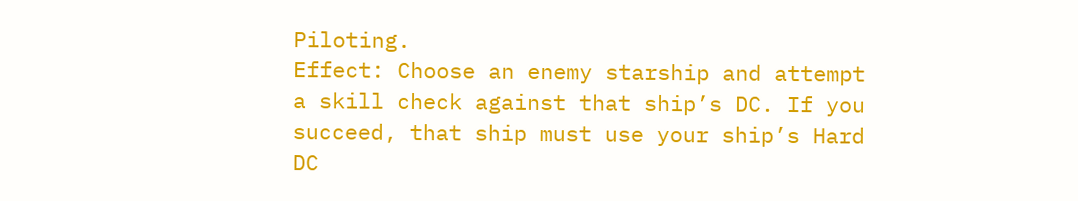Piloting.
Effect: Choose an enemy starship and attempt a skill check against that ship’s DC. If you succeed, that ship must use your ship’s Hard DC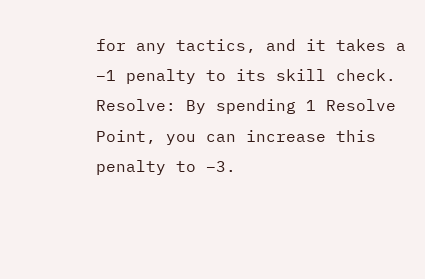for any tactics, and it takes a –1 penalty to its skill check.
Resolve: By spending 1 Resolve Point, you can increase this penalty to –3.